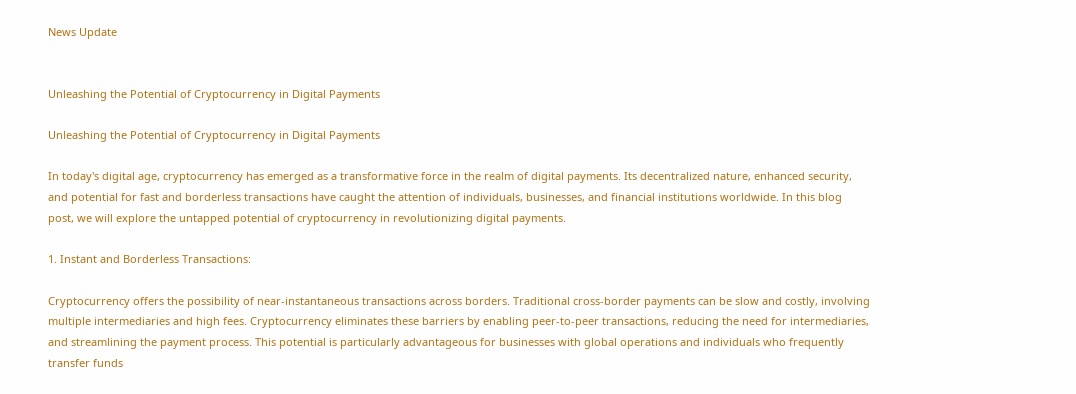News Update


Unleashing the Potential of Cryptocurrency in Digital Payments

Unleashing the Potential of Cryptocurrency in Digital Payments

In today's digital age, cryptocurrency has emerged as a transformative force in the realm of digital payments. Its decentralized nature, enhanced security, and potential for fast and borderless transactions have caught the attention of individuals, businesses, and financial institutions worldwide. In this blog post, we will explore the untapped potential of cryptocurrency in revolutionizing digital payments.

1. Instant and Borderless Transactions:

Cryptocurrency offers the possibility of near-instantaneous transactions across borders. Traditional cross-border payments can be slow and costly, involving multiple intermediaries and high fees. Cryptocurrency eliminates these barriers by enabling peer-to-peer transactions, reducing the need for intermediaries, and streamlining the payment process. This potential is particularly advantageous for businesses with global operations and individuals who frequently transfer funds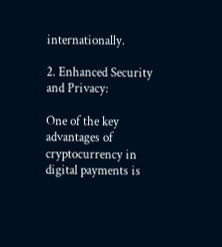internationally.

2. Enhanced Security and Privacy:

One of the key advantages of cryptocurrency in digital payments is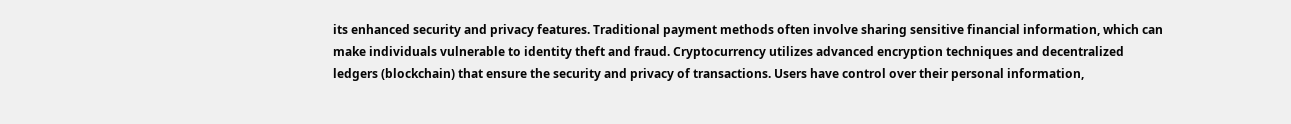its enhanced security and privacy features. Traditional payment methods often involve sharing sensitive financial information, which can make individuals vulnerable to identity theft and fraud. Cryptocurrency utilizes advanced encryption techniques and decentralized ledgers (blockchain) that ensure the security and privacy of transactions. Users have control over their personal information,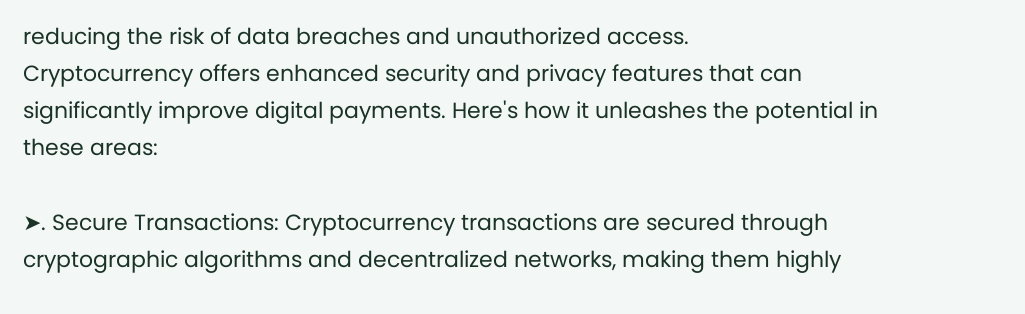reducing the risk of data breaches and unauthorized access.
Cryptocurrency offers enhanced security and privacy features that can significantly improve digital payments. Here's how it unleashes the potential in these areas:

➤. Secure Transactions: Cryptocurrency transactions are secured through cryptographic algorithms and decentralized networks, making them highly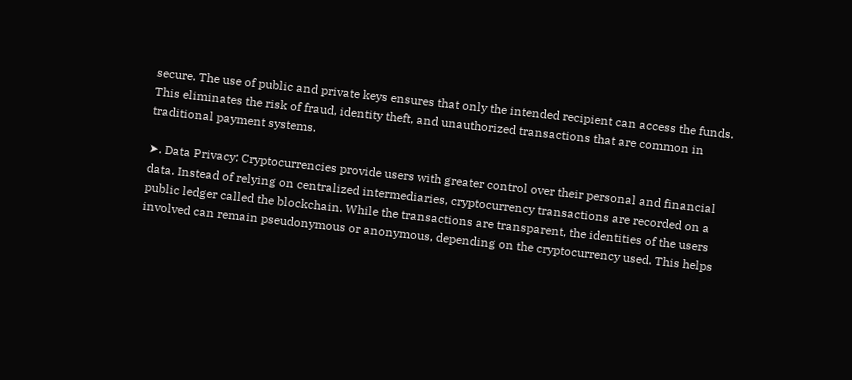secure. The use of public and private keys ensures that only the intended recipient can access the funds. This eliminates the risk of fraud, identity theft, and unauthorized transactions that are common in traditional payment systems.

➤. Data Privacy: Cryptocurrencies provide users with greater control over their personal and financial data. Instead of relying on centralized intermediaries, cryptocurrency transactions are recorded on a public ledger called the blockchain. While the transactions are transparent, the identities of the users involved can remain pseudonymous or anonymous, depending on the cryptocurrency used. This helps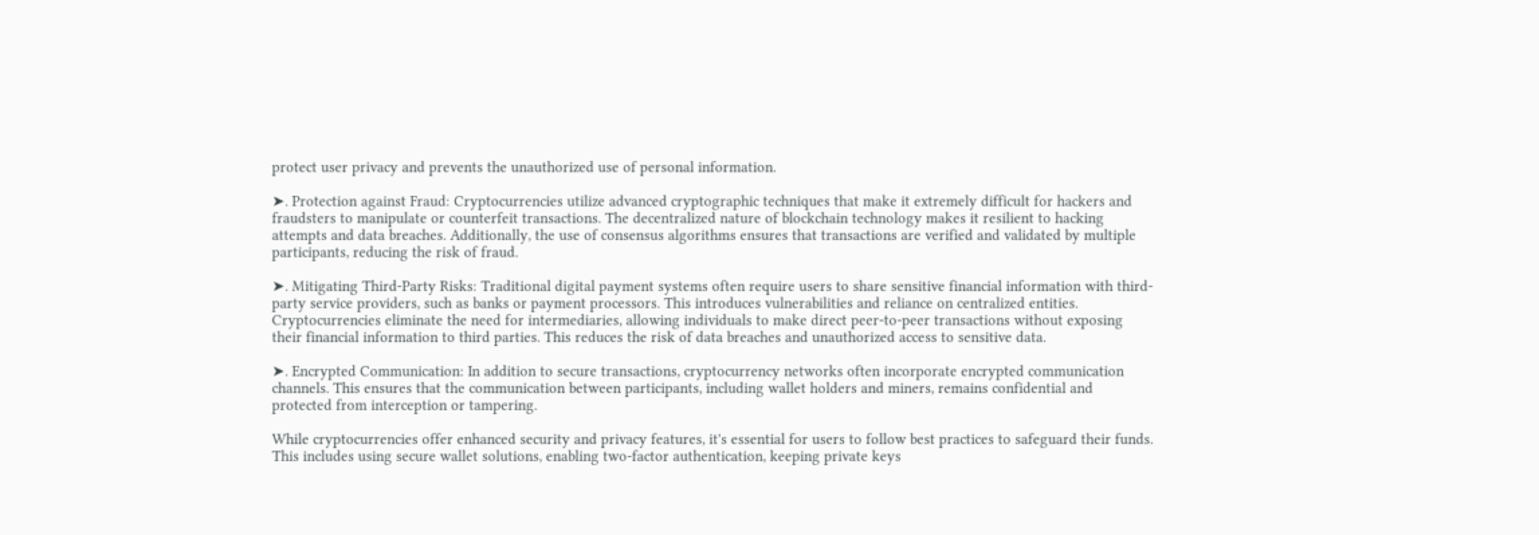protect user privacy and prevents the unauthorized use of personal information.

➤. Protection against Fraud: Cryptocurrencies utilize advanced cryptographic techniques that make it extremely difficult for hackers and fraudsters to manipulate or counterfeit transactions. The decentralized nature of blockchain technology makes it resilient to hacking attempts and data breaches. Additionally, the use of consensus algorithms ensures that transactions are verified and validated by multiple participants, reducing the risk of fraud.

➤. Mitigating Third-Party Risks: Traditional digital payment systems often require users to share sensitive financial information with third-party service providers, such as banks or payment processors. This introduces vulnerabilities and reliance on centralized entities. Cryptocurrencies eliminate the need for intermediaries, allowing individuals to make direct peer-to-peer transactions without exposing their financial information to third parties. This reduces the risk of data breaches and unauthorized access to sensitive data.

➤. Encrypted Communication: In addition to secure transactions, cryptocurrency networks often incorporate encrypted communication channels. This ensures that the communication between participants, including wallet holders and miners, remains confidential and protected from interception or tampering.

While cryptocurrencies offer enhanced security and privacy features, it's essential for users to follow best practices to safeguard their funds. This includes using secure wallet solutions, enabling two-factor authentication, keeping private keys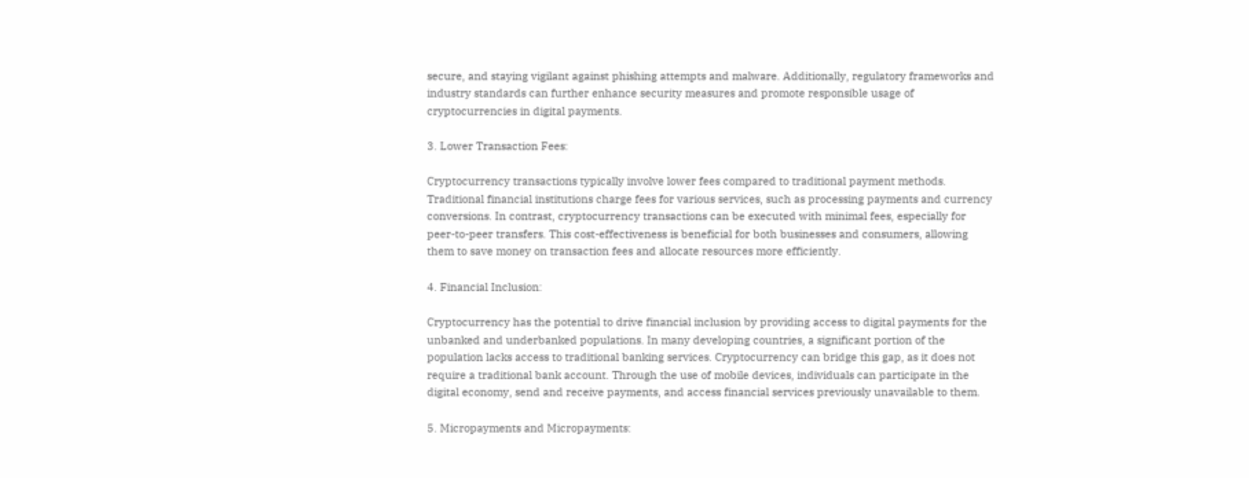secure, and staying vigilant against phishing attempts and malware. Additionally, regulatory frameworks and industry standards can further enhance security measures and promote responsible usage of cryptocurrencies in digital payments.

3. Lower Transaction Fees:

Cryptocurrency transactions typically involve lower fees compared to traditional payment methods. Traditional financial institutions charge fees for various services, such as processing payments and currency conversions. In contrast, cryptocurrency transactions can be executed with minimal fees, especially for peer-to-peer transfers. This cost-effectiveness is beneficial for both businesses and consumers, allowing them to save money on transaction fees and allocate resources more efficiently.

4. Financial Inclusion:

Cryptocurrency has the potential to drive financial inclusion by providing access to digital payments for the unbanked and underbanked populations. In many developing countries, a significant portion of the population lacks access to traditional banking services. Cryptocurrency can bridge this gap, as it does not require a traditional bank account. Through the use of mobile devices, individuals can participate in the digital economy, send and receive payments, and access financial services previously unavailable to them.

5. Micropayments and Micropayments: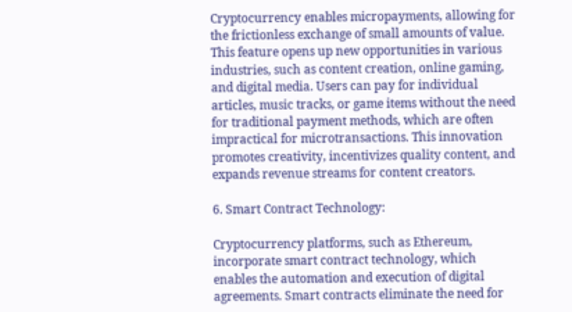Cryptocurrency enables micropayments, allowing for the frictionless exchange of small amounts of value. This feature opens up new opportunities in various industries, such as content creation, online gaming, and digital media. Users can pay for individual articles, music tracks, or game items without the need for traditional payment methods, which are often impractical for microtransactions. This innovation promotes creativity, incentivizes quality content, and expands revenue streams for content creators.

6. Smart Contract Technology:

Cryptocurrency platforms, such as Ethereum, incorporate smart contract technology, which enables the automation and execution of digital agreements. Smart contracts eliminate the need for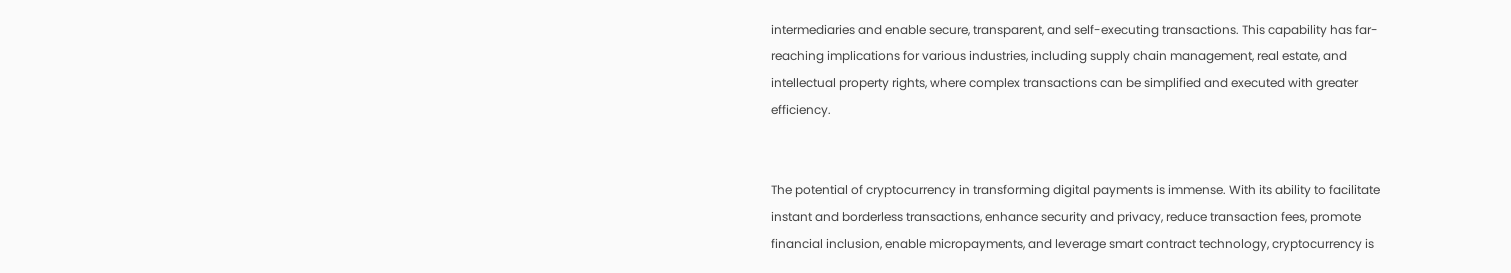intermediaries and enable secure, transparent, and self-executing transactions. This capability has far-reaching implications for various industries, including supply chain management, real estate, and intellectual property rights, where complex transactions can be simplified and executed with greater efficiency.


The potential of cryptocurrency in transforming digital payments is immense. With its ability to facilitate instant and borderless transactions, enhance security and privacy, reduce transaction fees, promote financial inclusion, enable micropayments, and leverage smart contract technology, cryptocurrency is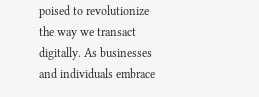poised to revolutionize the way we transact digitally. As businesses and individuals embrace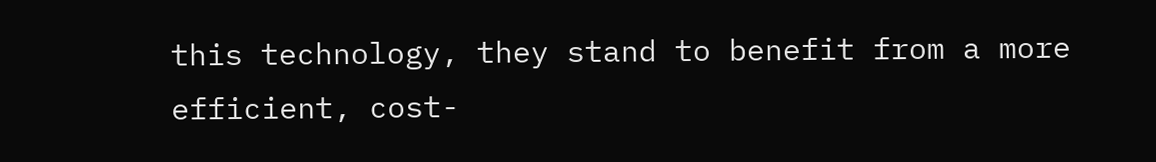this technology, they stand to benefit from a more efficient, cost-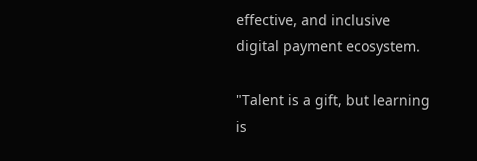effective, and inclusive digital payment ecosystem.

"Talent is a gift, but learning is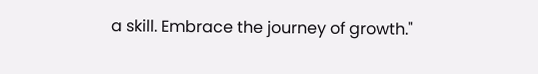a skill. Embrace the journey of growth."